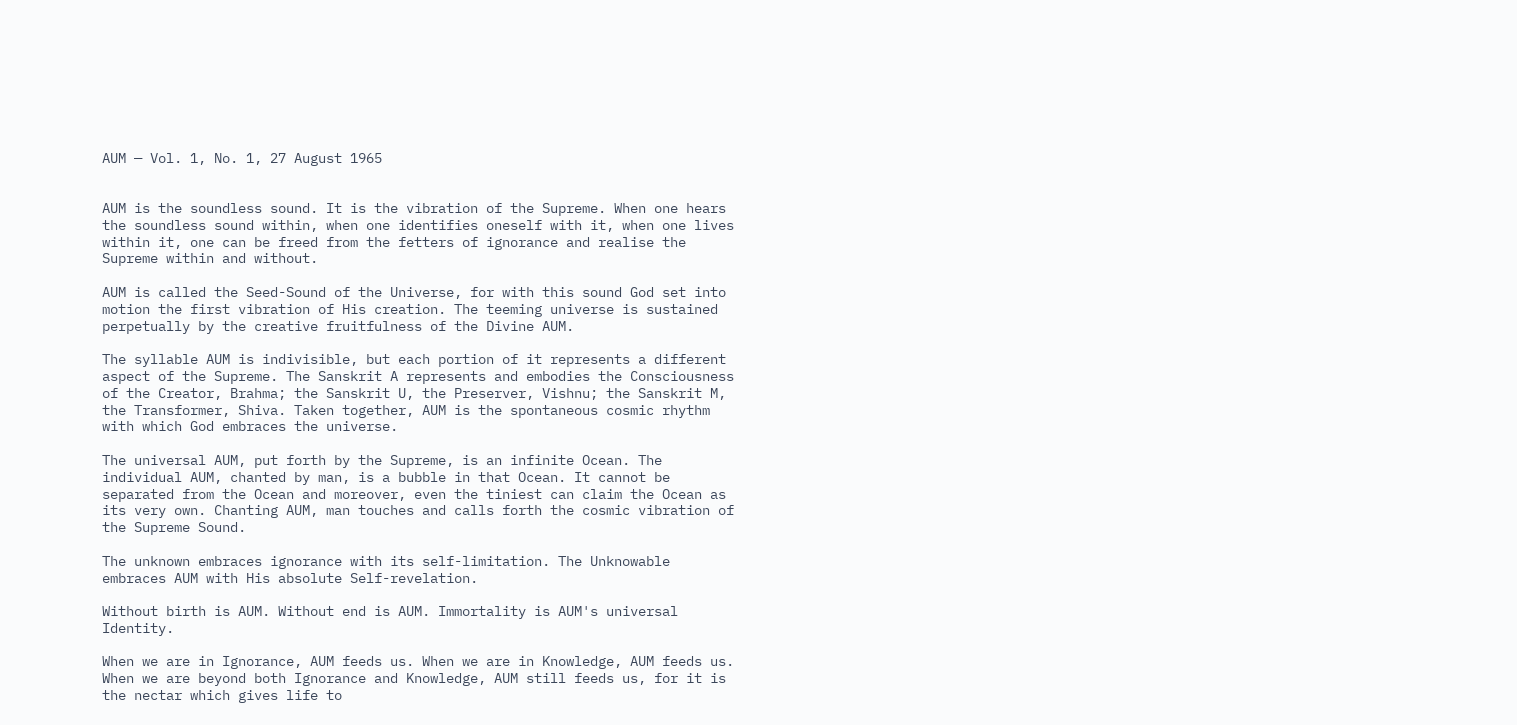AUM — Vol. 1, No. 1, 27 August 1965


AUM is the soundless sound. It is the vibration of the Supreme. When one hears the soundless sound within, when one identifies oneself with it, when one lives within it, one can be freed from the fetters of ignorance and realise the Supreme within and without.

AUM is called the Seed-Sound of the Universe, for with this sound God set into motion the first vibration of His creation. The teeming universe is sustained perpetually by the creative fruitfulness of the Divine AUM.

The syllable AUM is indivisible, but each portion of it represents a different aspect of the Supreme. The Sanskrit A represents and embodies the Consciousness of the Creator, Brahma; the Sanskrit U, the Preserver, Vishnu; the Sanskrit M, the Transformer, Shiva. Taken together, AUM is the spontaneous cosmic rhythm with which God embraces the universe.

The universal AUM, put forth by the Supreme, is an infinite Ocean. The individual AUM, chanted by man, is a bubble in that Ocean. It cannot be separated from the Ocean and moreover, even the tiniest can claim the Ocean as its very own. Chanting AUM, man touches and calls forth the cosmic vibration of the Supreme Sound.

The unknown embraces ignorance with its self-limitation. The Unknowable embraces AUM with His absolute Self-revelation.

Without birth is AUM. Without end is AUM. Immortality is AUM's universal Identity.

When we are in Ignorance, AUM feeds us. When we are in Knowledge, AUM feeds us. When we are beyond both Ignorance and Knowledge, AUM still feeds us, for it is the nectar which gives life to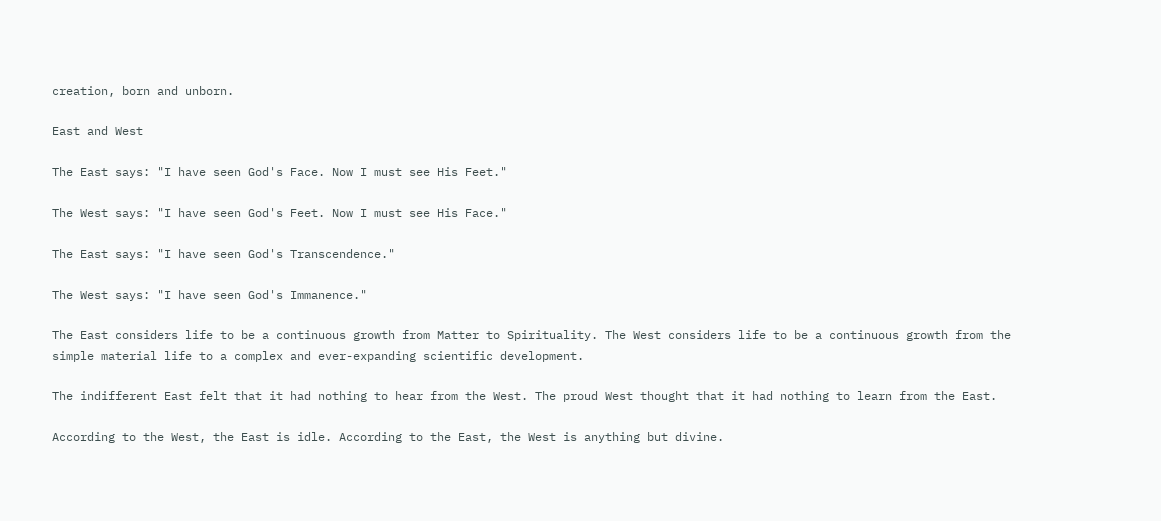creation, born and unborn.

East and West

The East says: "I have seen God's Face. Now I must see His Feet."

The West says: "I have seen God's Feet. Now I must see His Face."

The East says: "I have seen God's Transcendence."

The West says: "I have seen God's Immanence."

The East considers life to be a continuous growth from Matter to Spirituality. The West considers life to be a continuous growth from the simple material life to a complex and ever-expanding scientific development.

The indifferent East felt that it had nothing to hear from the West. The proud West thought that it had nothing to learn from the East.

According to the West, the East is idle. According to the East, the West is anything but divine.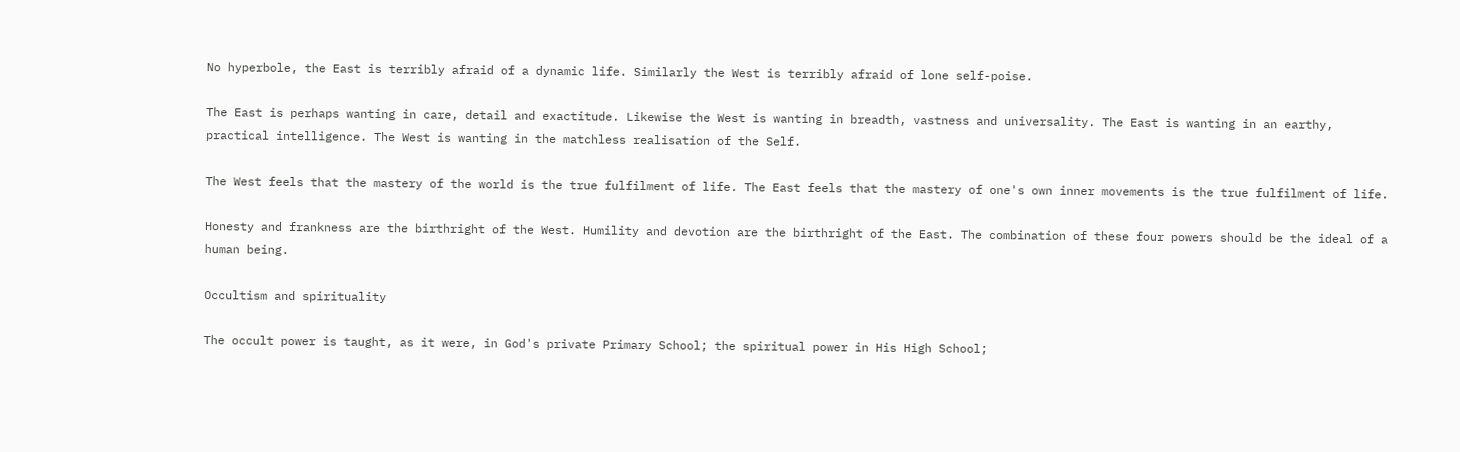No hyperbole, the East is terribly afraid of a dynamic life. Similarly the West is terribly afraid of lone self-poise.

The East is perhaps wanting in care, detail and exactitude. Likewise the West is wanting in breadth, vastness and universality. The East is wanting in an earthy, practical intelligence. The West is wanting in the matchless realisation of the Self.

The West feels that the mastery of the world is the true fulfilment of life. The East feels that the mastery of one's own inner movements is the true fulfilment of life.

Honesty and frankness are the birthright of the West. Humility and devotion are the birthright of the East. The combination of these four powers should be the ideal of a human being.

Occultism and spirituality

The occult power is taught, as it were, in God's private Primary School; the spiritual power in His High School;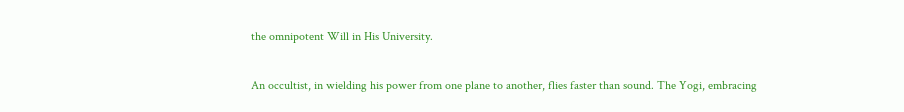the omnipotent Will in His University.

An occultist, in wielding his power from one plane to another, flies faster than sound. The Yogi, embracing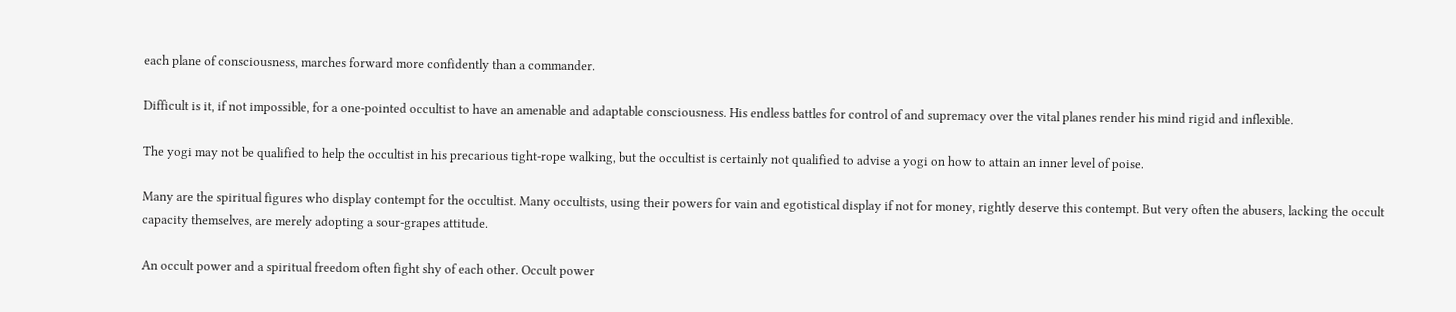each plane of consciousness, marches forward more confidently than a commander.

Difficult is it, if not impossible, for a one-pointed occultist to have an amenable and adaptable consciousness. His endless battles for control of and supremacy over the vital planes render his mind rigid and inflexible.

The yogi may not be qualified to help the occultist in his precarious tight-rope walking, but the occultist is certainly not qualified to advise a yogi on how to attain an inner level of poise.

Many are the spiritual figures who display contempt for the occultist. Many occultists, using their powers for vain and egotistical display if not for money, rightly deserve this contempt. But very often the abusers, lacking the occult capacity themselves, are merely adopting a sour-grapes attitude.

An occult power and a spiritual freedom often fight shy of each other. Occult power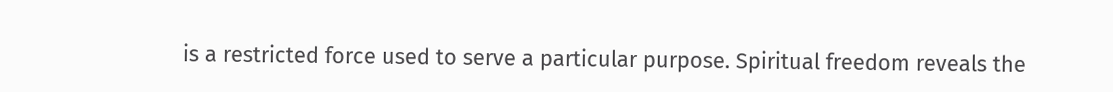is a restricted force used to serve a particular purpose. Spiritual freedom reveals the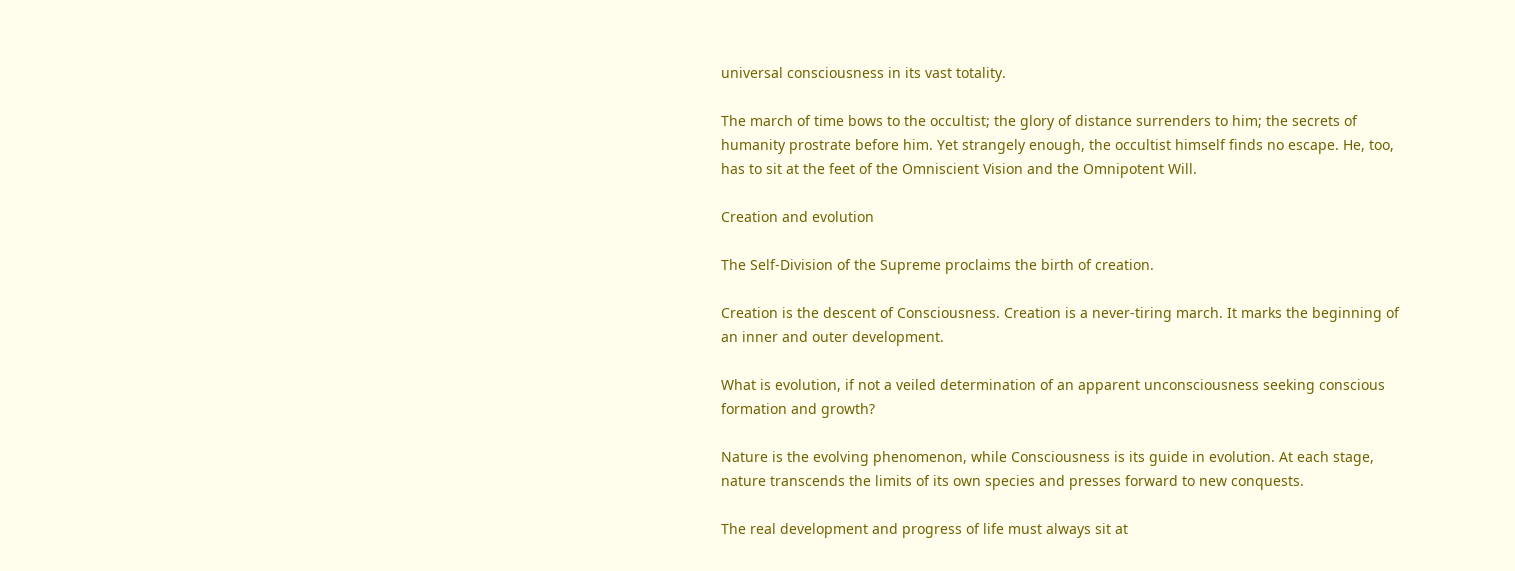universal consciousness in its vast totality.

The march of time bows to the occultist; the glory of distance surrenders to him; the secrets of humanity prostrate before him. Yet strangely enough, the occultist himself finds no escape. He, too, has to sit at the feet of the Omniscient Vision and the Omnipotent Will.

Creation and evolution

The Self-Division of the Supreme proclaims the birth of creation.

Creation is the descent of Consciousness. Creation is a never-tiring march. It marks the beginning of an inner and outer development.

What is evolution, if not a veiled determination of an apparent unconsciousness seeking conscious formation and growth?

Nature is the evolving phenomenon, while Consciousness is its guide in evolution. At each stage, nature transcends the limits of its own species and presses forward to new conquests.

The real development and progress of life must always sit at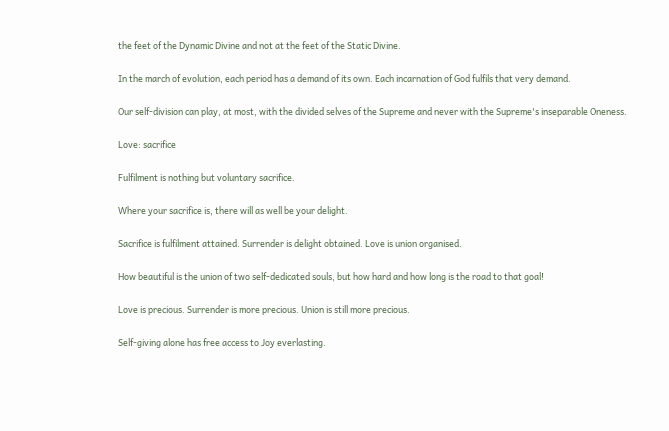the feet of the Dynamic Divine and not at the feet of the Static Divine.

In the march of evolution, each period has a demand of its own. Each incarnation of God fulfils that very demand.

Our self-division can play, at most, with the divided selves of the Supreme and never with the Supreme's inseparable Oneness.

Love: sacrifice

Fulfilment is nothing but voluntary sacrifice.

Where your sacrifice is, there will as well be your delight.

Sacrifice is fulfilment attained. Surrender is delight obtained. Love is union organised.

How beautiful is the union of two self-dedicated souls, but how hard and how long is the road to that goal!

Love is precious. Surrender is more precious. Union is still more precious.

Self-giving alone has free access to Joy everlasting.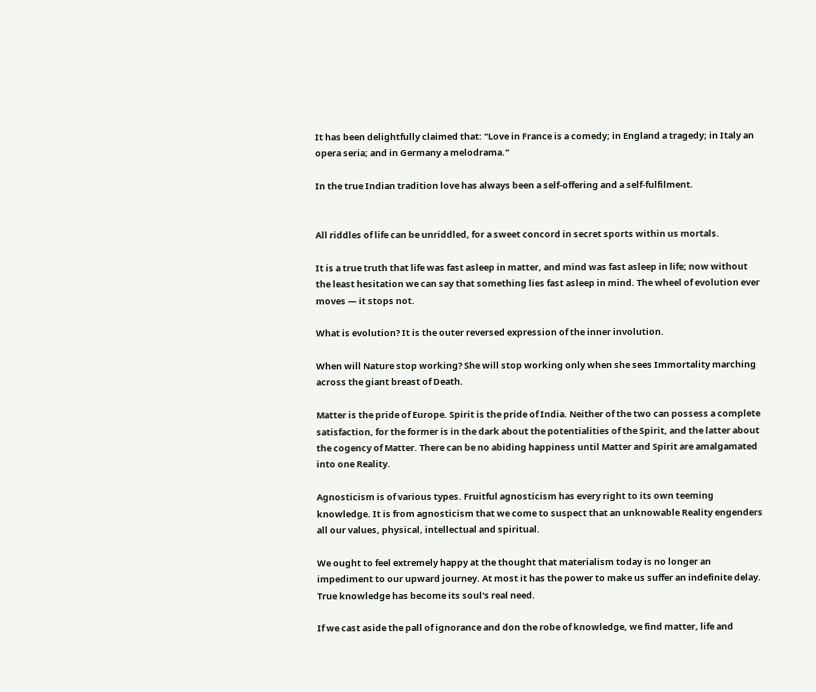It has been delightfully claimed that: "Love in France is a comedy; in England a tragedy; in Italy an opera seria; and in Germany a melodrama."

In the true Indian tradition love has always been a self-offering and a self-fulfilment.


All riddles of life can be unriddled, for a sweet concord in secret sports within us mortals.

It is a true truth that life was fast asleep in matter, and mind was fast asleep in life; now without the least hesitation we can say that something lies fast asleep in mind. The wheel of evolution ever moves — it stops not.

What is evolution? It is the outer reversed expression of the inner involution.

When will Nature stop working? She will stop working only when she sees Immortality marching across the giant breast of Death.

Matter is the pride of Europe. Spirit is the pride of India. Neither of the two can possess a complete satisfaction, for the former is in the dark about the potentialities of the Spirit, and the latter about the cogency of Matter. There can be no abiding happiness until Matter and Spirit are amalgamated into one Reality.

Agnosticism is of various types. Fruitful agnosticism has every right to its own teeming knowledge. It is from agnosticism that we come to suspect that an unknowable Reality engenders all our values, physical, intellectual and spiritual.

We ought to feel extremely happy at the thought that materialism today is no longer an impediment to our upward journey. At most it has the power to make us suffer an indefinite delay. True knowledge has become its soul's real need.

If we cast aside the pall of ignorance and don the robe of knowledge, we find matter, life and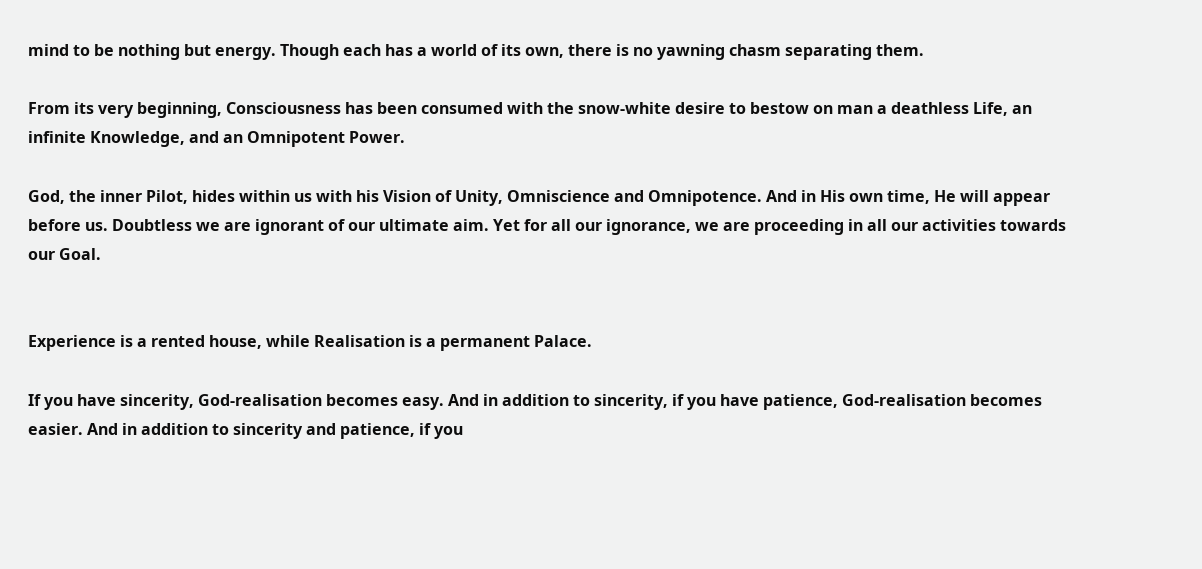mind to be nothing but energy. Though each has a world of its own, there is no yawning chasm separating them.

From its very beginning, Consciousness has been consumed with the snow-white desire to bestow on man a deathless Life, an infinite Knowledge, and an Omnipotent Power.

God, the inner Pilot, hides within us with his Vision of Unity, Omniscience and Omnipotence. And in His own time, He will appear before us. Doubtless we are ignorant of our ultimate aim. Yet for all our ignorance, we are proceeding in all our activities towards our Goal.


Experience is a rented house, while Realisation is a permanent Palace.

If you have sincerity, God-realisation becomes easy. And in addition to sincerity, if you have patience, God-realisation becomes easier. And in addition to sincerity and patience, if you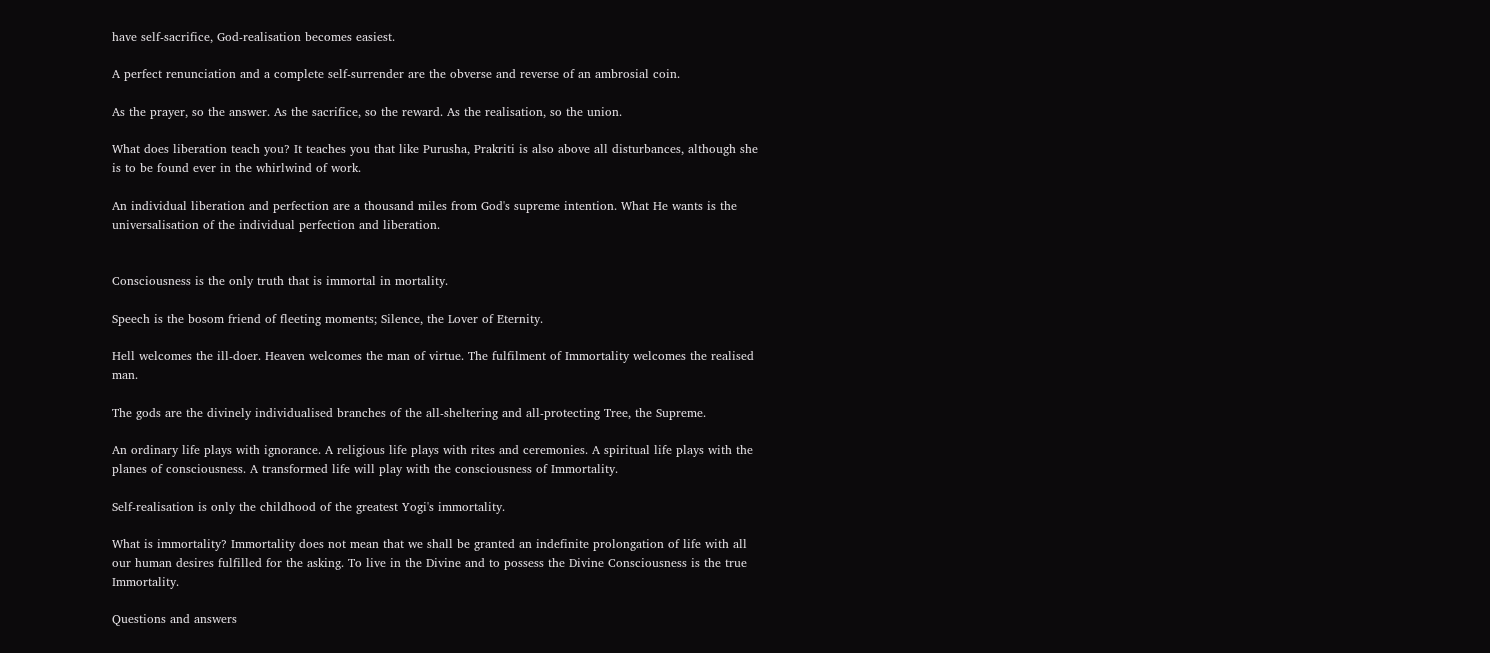have self-sacrifice, God-realisation becomes easiest.

A perfect renunciation and a complete self-surrender are the obverse and reverse of an ambrosial coin.

As the prayer, so the answer. As the sacrifice, so the reward. As the realisation, so the union.

What does liberation teach you? It teaches you that like Purusha, Prakriti is also above all disturbances, although she is to be found ever in the whirlwind of work.

An individual liberation and perfection are a thousand miles from God's supreme intention. What He wants is the universalisation of the individual perfection and liberation.


Consciousness is the only truth that is immortal in mortality.

Speech is the bosom friend of fleeting moments; Silence, the Lover of Eternity.

Hell welcomes the ill-doer. Heaven welcomes the man of virtue. The fulfilment of Immortality welcomes the realised man.

The gods are the divinely individualised branches of the all-sheltering and all-protecting Tree, the Supreme.

An ordinary life plays with ignorance. A religious life plays with rites and ceremonies. A spiritual life plays with the planes of consciousness. A transformed life will play with the consciousness of Immortality.

Self-realisation is only the childhood of the greatest Yogi's immortality.

What is immortality? Immortality does not mean that we shall be granted an indefinite prolongation of life with all our human desires fulfilled for the asking. To live in the Divine and to possess the Divine Consciousness is the true Immortality.

Questions and answers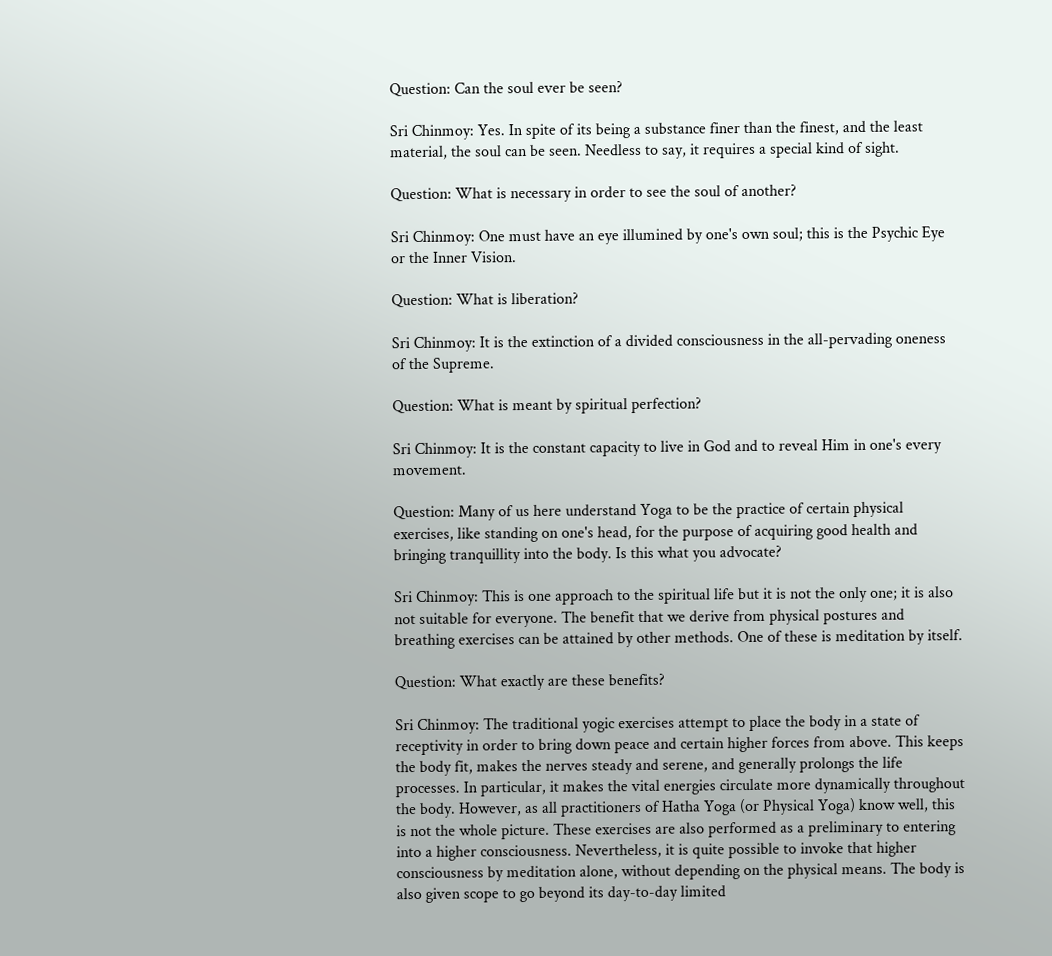Question: Can the soul ever be seen?

Sri Chinmoy: Yes. In spite of its being a substance finer than the finest, and the least material, the soul can be seen. Needless to say, it requires a special kind of sight.

Question: What is necessary in order to see the soul of another?

Sri Chinmoy: One must have an eye illumined by one's own soul; this is the Psychic Eye or the Inner Vision.

Question: What is liberation?

Sri Chinmoy: It is the extinction of a divided consciousness in the all-pervading oneness of the Supreme.

Question: What is meant by spiritual perfection?

Sri Chinmoy: It is the constant capacity to live in God and to reveal Him in one's every movement.

Question: Many of us here understand Yoga to be the practice of certain physical exercises, like standing on one's head, for the purpose of acquiring good health and bringing tranquillity into the body. Is this what you advocate?

Sri Chinmoy: This is one approach to the spiritual life but it is not the only one; it is also not suitable for everyone. The benefit that we derive from physical postures and breathing exercises can be attained by other methods. One of these is meditation by itself.

Question: What exactly are these benefits?

Sri Chinmoy: The traditional yogic exercises attempt to place the body in a state of receptivity in order to bring down peace and certain higher forces from above. This keeps the body fit, makes the nerves steady and serene, and generally prolongs the life processes. In particular, it makes the vital energies circulate more dynamically throughout the body. However, as all practitioners of Hatha Yoga (or Physical Yoga) know well, this is not the whole picture. These exercises are also performed as a preliminary to entering into a higher consciousness. Nevertheless, it is quite possible to invoke that higher consciousness by meditation alone, without depending on the physical means. The body is also given scope to go beyond its day-to-day limited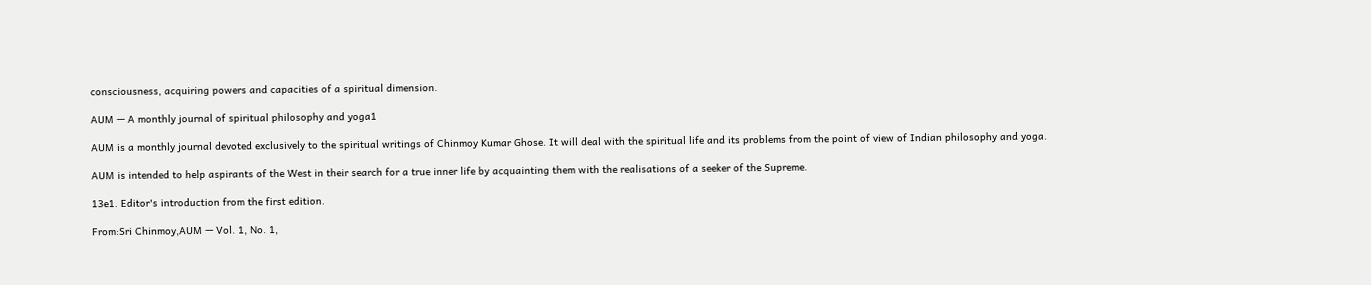consciousness, acquiring powers and capacities of a spiritual dimension.

AUM — A monthly journal of spiritual philosophy and yoga1

AUM is a monthly journal devoted exclusively to the spiritual writings of Chinmoy Kumar Ghose. It will deal with the spiritual life and its problems from the point of view of Indian philosophy and yoga.

AUM is intended to help aspirants of the West in their search for a true inner life by acquainting them with the realisations of a seeker of the Supreme.

13e1. Editor's introduction from the first edition.

From:Sri Chinmoy,AUM — Vol. 1, No. 1,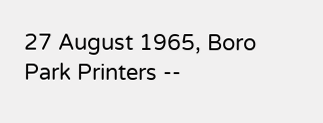27 August 1965, Boro Park Printers --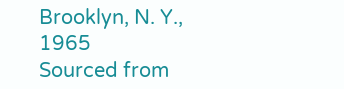Brooklyn, N. Y., 1965
Sourced from